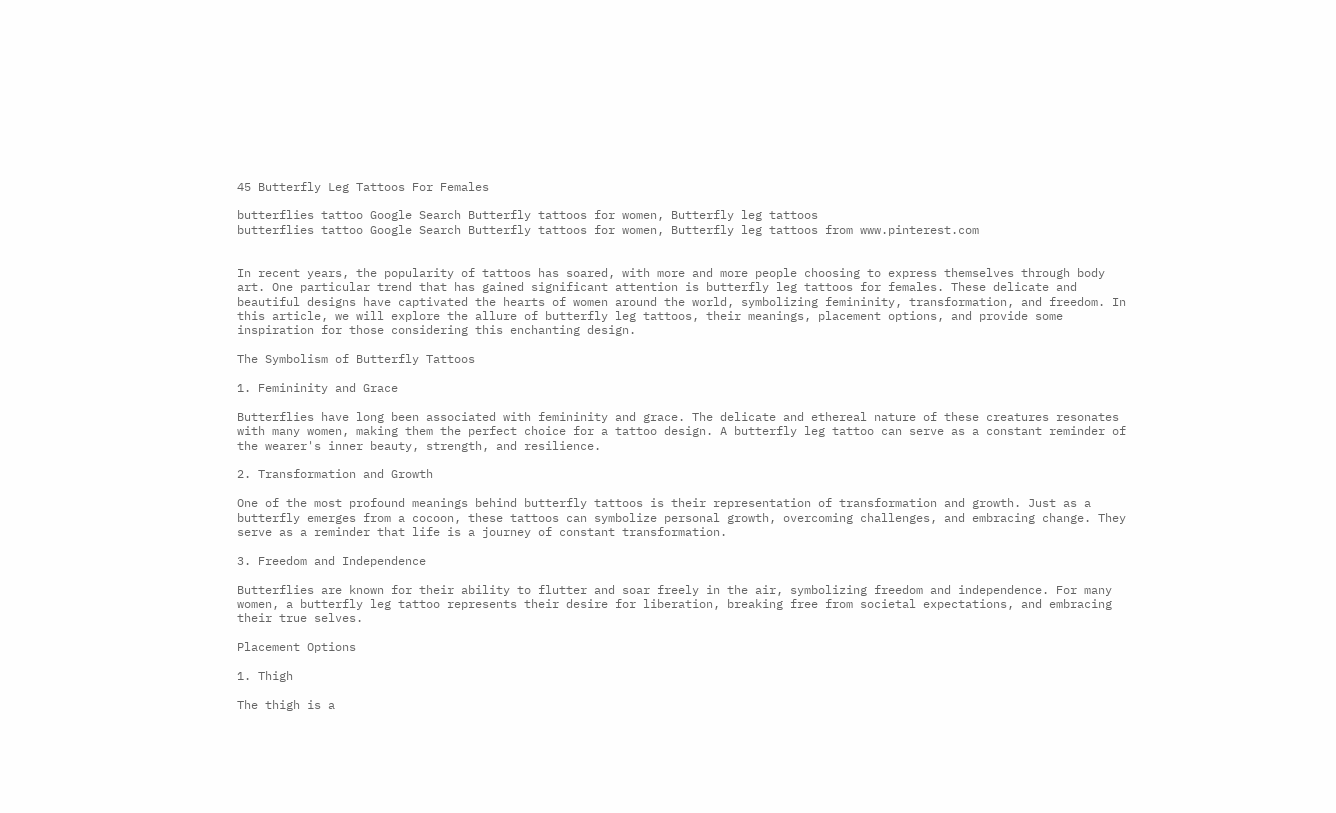45 Butterfly Leg Tattoos For Females

butterflies tattoo Google Search Butterfly tattoos for women, Butterfly leg tattoos
butterflies tattoo Google Search Butterfly tattoos for women, Butterfly leg tattoos from www.pinterest.com


In recent years, the popularity of tattoos has soared, with more and more people choosing to express themselves through body art. One particular trend that has gained significant attention is butterfly leg tattoos for females. These delicate and beautiful designs have captivated the hearts of women around the world, symbolizing femininity, transformation, and freedom. In this article, we will explore the allure of butterfly leg tattoos, their meanings, placement options, and provide some inspiration for those considering this enchanting design.

The Symbolism of Butterfly Tattoos

1. Femininity and Grace

Butterflies have long been associated with femininity and grace. The delicate and ethereal nature of these creatures resonates with many women, making them the perfect choice for a tattoo design. A butterfly leg tattoo can serve as a constant reminder of the wearer's inner beauty, strength, and resilience.

2. Transformation and Growth

One of the most profound meanings behind butterfly tattoos is their representation of transformation and growth. Just as a butterfly emerges from a cocoon, these tattoos can symbolize personal growth, overcoming challenges, and embracing change. They serve as a reminder that life is a journey of constant transformation.

3. Freedom and Independence

Butterflies are known for their ability to flutter and soar freely in the air, symbolizing freedom and independence. For many women, a butterfly leg tattoo represents their desire for liberation, breaking free from societal expectations, and embracing their true selves.

Placement Options

1. Thigh

The thigh is a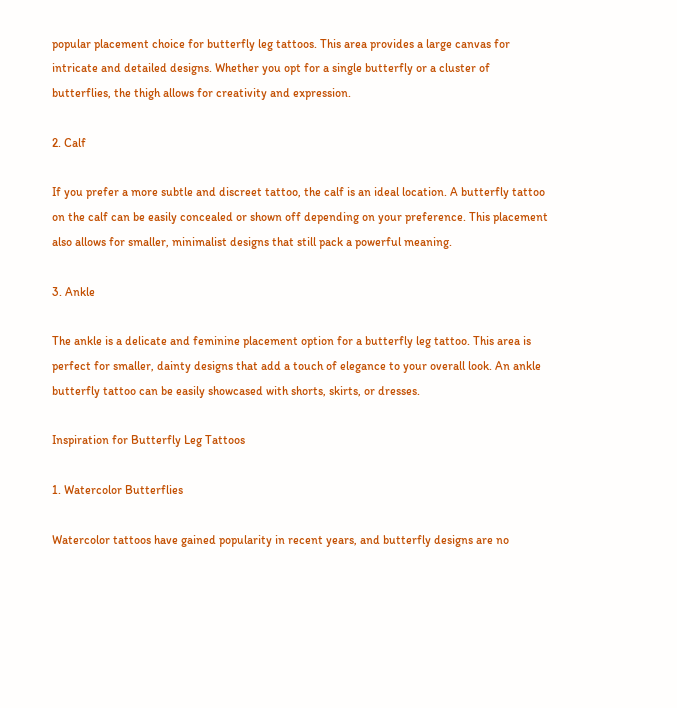popular placement choice for butterfly leg tattoos. This area provides a large canvas for intricate and detailed designs. Whether you opt for a single butterfly or a cluster of butterflies, the thigh allows for creativity and expression.

2. Calf

If you prefer a more subtle and discreet tattoo, the calf is an ideal location. A butterfly tattoo on the calf can be easily concealed or shown off depending on your preference. This placement also allows for smaller, minimalist designs that still pack a powerful meaning.

3. Ankle

The ankle is a delicate and feminine placement option for a butterfly leg tattoo. This area is perfect for smaller, dainty designs that add a touch of elegance to your overall look. An ankle butterfly tattoo can be easily showcased with shorts, skirts, or dresses.

Inspiration for Butterfly Leg Tattoos

1. Watercolor Butterflies

Watercolor tattoos have gained popularity in recent years, and butterfly designs are no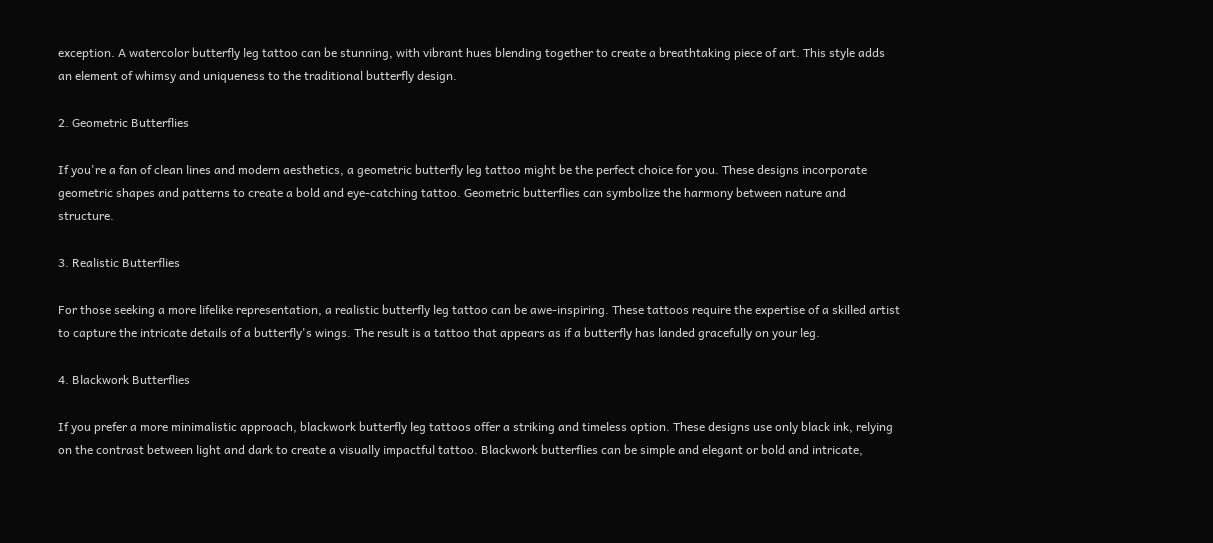exception. A watercolor butterfly leg tattoo can be stunning, with vibrant hues blending together to create a breathtaking piece of art. This style adds an element of whimsy and uniqueness to the traditional butterfly design.

2. Geometric Butterflies

If you're a fan of clean lines and modern aesthetics, a geometric butterfly leg tattoo might be the perfect choice for you. These designs incorporate geometric shapes and patterns to create a bold and eye-catching tattoo. Geometric butterflies can symbolize the harmony between nature and structure.

3. Realistic Butterflies

For those seeking a more lifelike representation, a realistic butterfly leg tattoo can be awe-inspiring. These tattoos require the expertise of a skilled artist to capture the intricate details of a butterfly's wings. The result is a tattoo that appears as if a butterfly has landed gracefully on your leg.

4. Blackwork Butterflies

If you prefer a more minimalistic approach, blackwork butterfly leg tattoos offer a striking and timeless option. These designs use only black ink, relying on the contrast between light and dark to create a visually impactful tattoo. Blackwork butterflies can be simple and elegant or bold and intricate,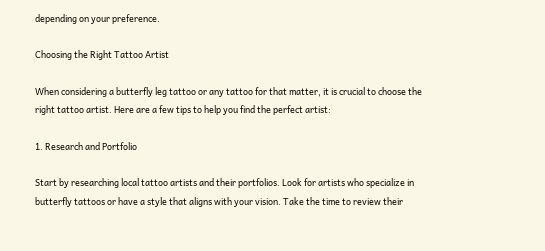depending on your preference.

Choosing the Right Tattoo Artist

When considering a butterfly leg tattoo or any tattoo for that matter, it is crucial to choose the right tattoo artist. Here are a few tips to help you find the perfect artist:

1. Research and Portfolio

Start by researching local tattoo artists and their portfolios. Look for artists who specialize in butterfly tattoos or have a style that aligns with your vision. Take the time to review their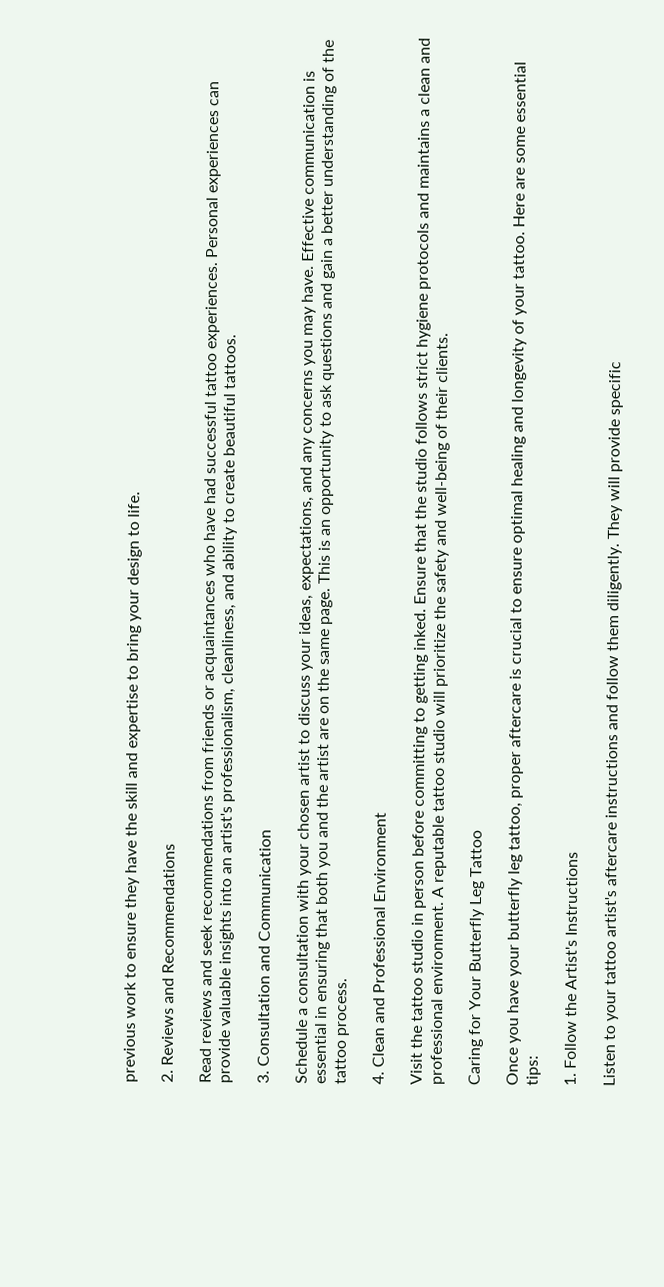previous work to ensure they have the skill and expertise to bring your design to life.

2. Reviews and Recommendations

Read reviews and seek recommendations from friends or acquaintances who have had successful tattoo experiences. Personal experiences can provide valuable insights into an artist's professionalism, cleanliness, and ability to create beautiful tattoos.

3. Consultation and Communication

Schedule a consultation with your chosen artist to discuss your ideas, expectations, and any concerns you may have. Effective communication is essential in ensuring that both you and the artist are on the same page. This is an opportunity to ask questions and gain a better understanding of the tattoo process.

4. Clean and Professional Environment

Visit the tattoo studio in person before committing to getting inked. Ensure that the studio follows strict hygiene protocols and maintains a clean and professional environment. A reputable tattoo studio will prioritize the safety and well-being of their clients.

Caring for Your Butterfly Leg Tattoo

Once you have your butterfly leg tattoo, proper aftercare is crucial to ensure optimal healing and longevity of your tattoo. Here are some essential tips:

1. Follow the Artist's Instructions

Listen to your tattoo artist's aftercare instructions and follow them diligently. They will provide specific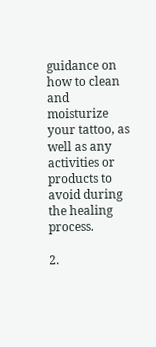guidance on how to clean and moisturize your tattoo, as well as any activities or products to avoid during the healing process.

2.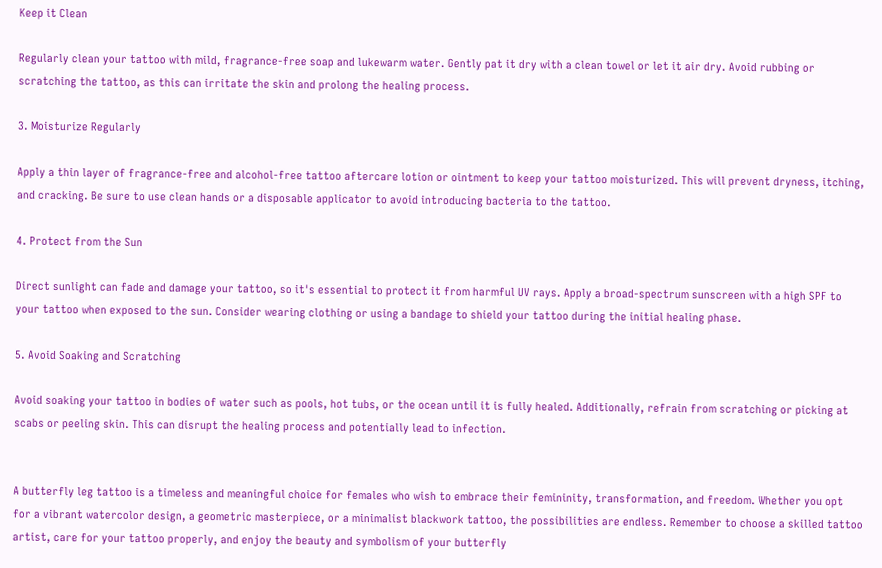Keep it Clean

Regularly clean your tattoo with mild, fragrance-free soap and lukewarm water. Gently pat it dry with a clean towel or let it air dry. Avoid rubbing or scratching the tattoo, as this can irritate the skin and prolong the healing process.

3. Moisturize Regularly

Apply a thin layer of fragrance-free and alcohol-free tattoo aftercare lotion or ointment to keep your tattoo moisturized. This will prevent dryness, itching, and cracking. Be sure to use clean hands or a disposable applicator to avoid introducing bacteria to the tattoo.

4. Protect from the Sun

Direct sunlight can fade and damage your tattoo, so it's essential to protect it from harmful UV rays. Apply a broad-spectrum sunscreen with a high SPF to your tattoo when exposed to the sun. Consider wearing clothing or using a bandage to shield your tattoo during the initial healing phase.

5. Avoid Soaking and Scratching

Avoid soaking your tattoo in bodies of water such as pools, hot tubs, or the ocean until it is fully healed. Additionally, refrain from scratching or picking at scabs or peeling skin. This can disrupt the healing process and potentially lead to infection.


A butterfly leg tattoo is a timeless and meaningful choice for females who wish to embrace their femininity, transformation, and freedom. Whether you opt for a vibrant watercolor design, a geometric masterpiece, or a minimalist blackwork tattoo, the possibilities are endless. Remember to choose a skilled tattoo artist, care for your tattoo properly, and enjoy the beauty and symbolism of your butterfly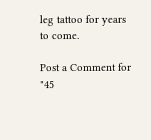leg tattoo for years to come.

Post a Comment for "45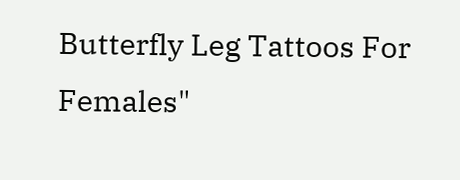Butterfly Leg Tattoos For Females"